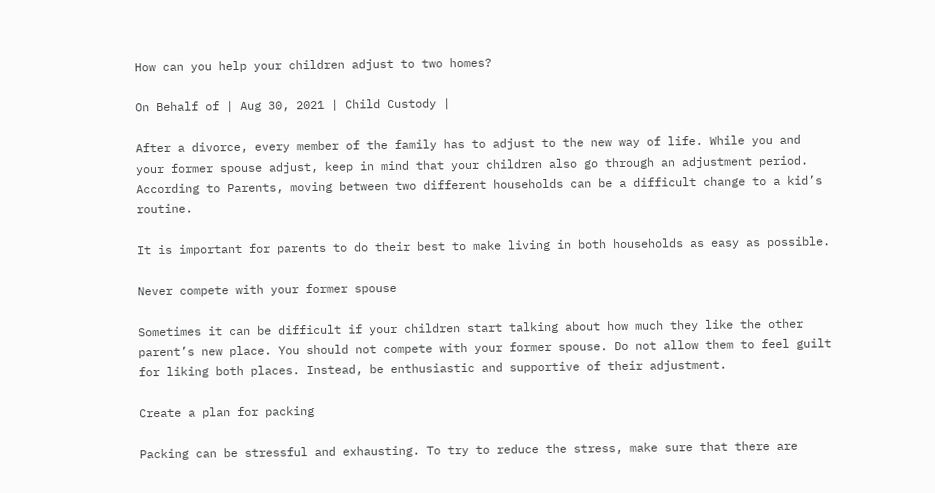How can you help your children adjust to two homes?

On Behalf of | Aug 30, 2021 | Child Custody |

After a divorce, every member of the family has to adjust to the new way of life. While you and your former spouse adjust, keep in mind that your children also go through an adjustment period. According to Parents, moving between two different households can be a difficult change to a kid’s routine.

It is important for parents to do their best to make living in both households as easy as possible.

Never compete with your former spouse

Sometimes it can be difficult if your children start talking about how much they like the other parent’s new place. You should not compete with your former spouse. Do not allow them to feel guilt for liking both places. Instead, be enthusiastic and supportive of their adjustment.

Create a plan for packing

Packing can be stressful and exhausting. To try to reduce the stress, make sure that there are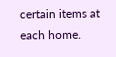certain items at each home.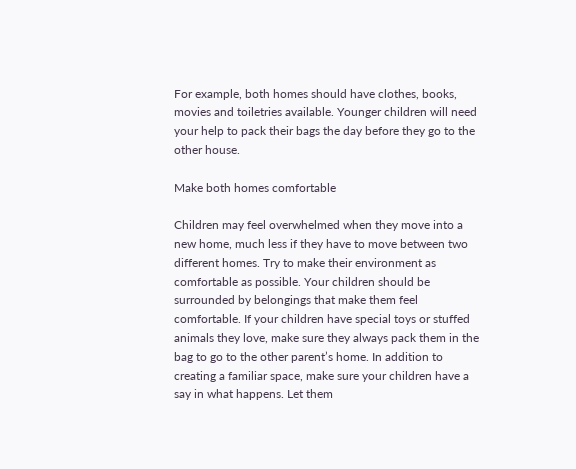For example, both homes should have clothes, books, movies and toiletries available. Younger children will need your help to pack their bags the day before they go to the other house.

Make both homes comfortable

Children may feel overwhelmed when they move into a new home, much less if they have to move between two different homes. Try to make their environment as comfortable as possible. Your children should be surrounded by belongings that make them feel comfortable. If your children have special toys or stuffed animals they love, make sure they always pack them in the bag to go to the other parent’s home. In addition to creating a familiar space, make sure your children have a say in what happens. Let them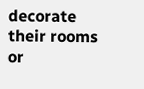decorate their rooms or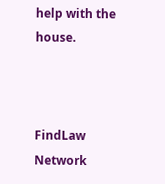help with the house.



FindLaw Network